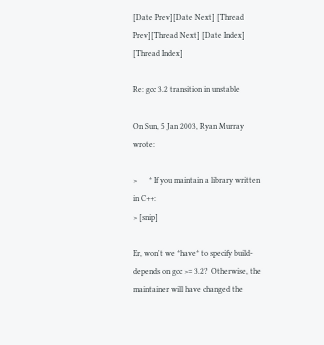[Date Prev][Date Next] [Thread Prev][Thread Next] [Date Index] [Thread Index]

Re: gcc 3.2 transition in unstable

On Sun, 5 Jan 2003, Ryan Murray wrote:

>      * If you maintain a library written in C++:
> [snip]

Er, won't we *have* to specify build-depends on gcc >= 3.2?  Otherwise, the
maintainer will have changed the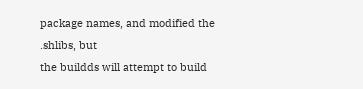package names, and modified the .shlibs, but
the buildds will attempt to build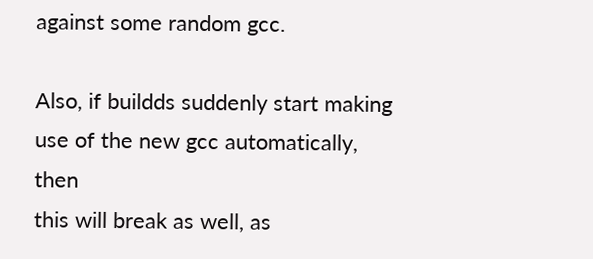against some random gcc.

Also, if buildds suddenly start making use of the new gcc automatically, then
this will break as well, as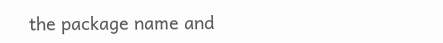the package name and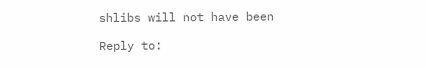shlibs will not have been

Reply to: